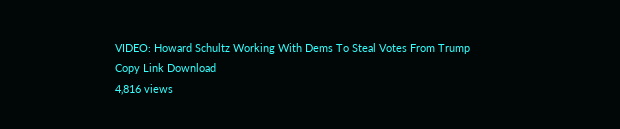VIDEO: Howard Schultz Working With Dems To Steal Votes From Trump
Copy Link Download
4‚816 views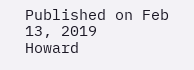Published on Feb 13, 2019
Howard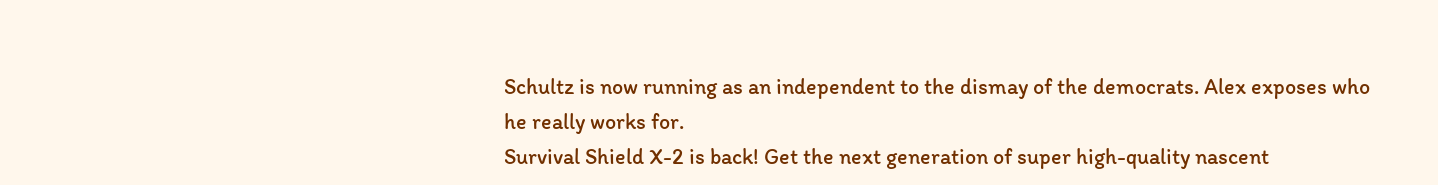Schultz is now running as an independent to the dismay of the democrats. Alex exposes who he really works for.
Survival Shield X-2 is back! Get the next generation of super high-quality nascent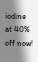iodine at 40% off now!